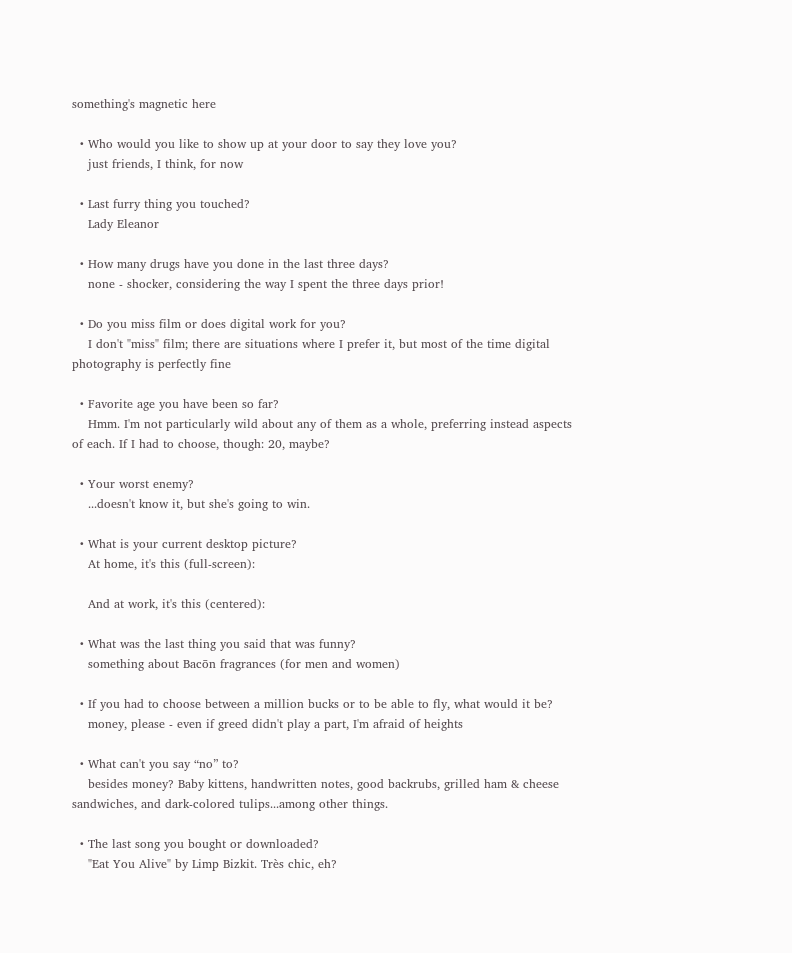something's magnetic here

  • Who would you like to show up at your door to say they love you?
    just friends, I think, for now

  • Last furry thing you touched?
    Lady Eleanor

  • How many drugs have you done in the last three days?
    none - shocker, considering the way I spent the three days prior!

  • Do you miss film or does digital work for you?
    I don't "miss" film; there are situations where I prefer it, but most of the time digital photography is perfectly fine

  • Favorite age you have been so far?
    Hmm. I'm not particularly wild about any of them as a whole, preferring instead aspects of each. If I had to choose, though: 20, maybe?

  • Your worst enemy?
    ...doesn't know it, but she's going to win.

  • What is your current desktop picture?
    At home, it's this (full-screen):

    And at work, it's this (centered):

  • What was the last thing you said that was funny?
    something about Bacōn fragrances (for men and women)

  • If you had to choose between a million bucks or to be able to fly, what would it be?
    money, please - even if greed didn't play a part, I'm afraid of heights

  • What can't you say “no” to?
    besides money? Baby kittens, handwritten notes, good backrubs, grilled ham & cheese sandwiches, and dark-colored tulips...among other things.

  • The last song you bought or downloaded?
    "Eat You Alive" by Limp Bizkit. Très chic, eh?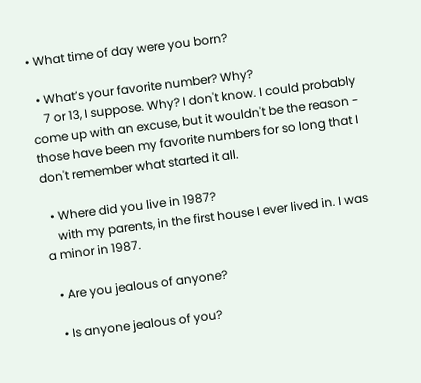• What time of day were you born?

  • What’s your favorite number? Why?
    7 or 13, I suppose. Why? I don't know. I could probably come up with an excuse, but it wouldn't be the reason - those have been my favorite numbers for so long that I don't remember what started it all.

  • Where did you live in 1987?
    with my parents, in the first house I ever lived in. I was a minor in 1987.

  • Are you jealous of anyone?

  • Is anyone jealous of you?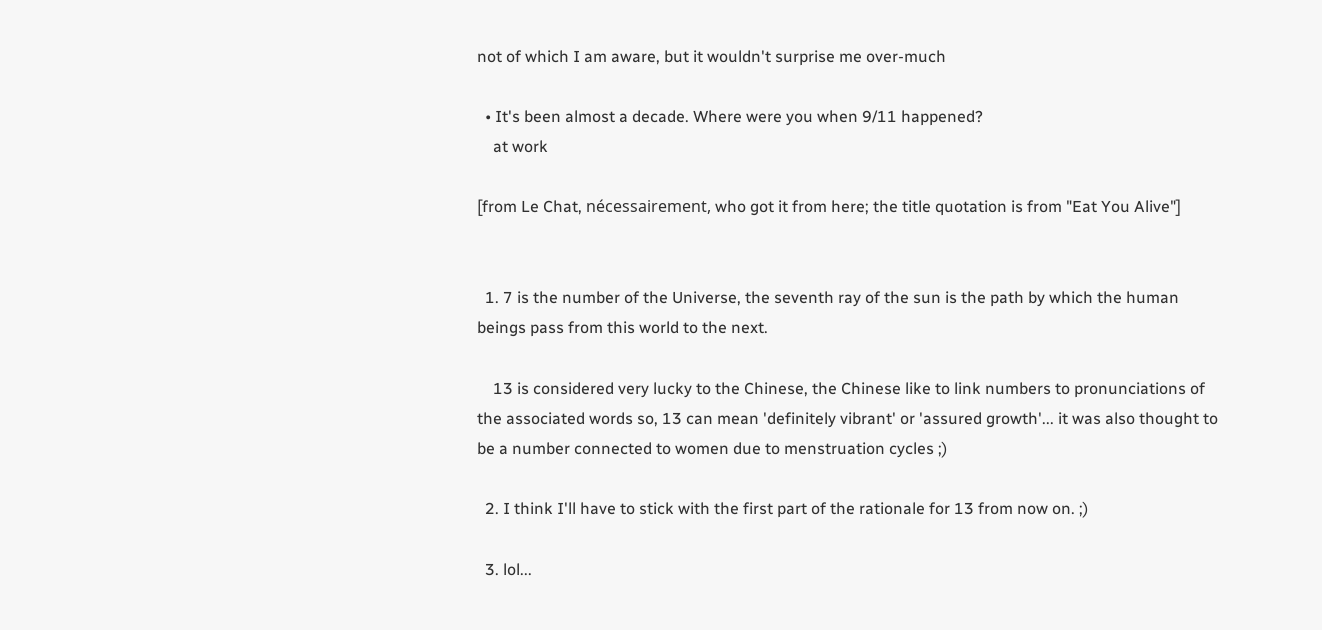not of which I am aware, but it wouldn't surprise me over-much

  • It's been almost a decade. Where were you when 9/11 happened?
    at work

[from Le Chat, nécessairement, who got it from here; the title quotation is from "Eat You Alive"]


  1. 7 is the number of the Universe, the seventh ray of the sun is the path by which the human beings pass from this world to the next.

    13 is considered very lucky to the Chinese, the Chinese like to link numbers to pronunciations of the associated words so, 13 can mean 'definitely vibrant' or 'assured growth'... it was also thought to be a number connected to women due to menstruation cycles ;)

  2. I think I'll have to stick with the first part of the rationale for 13 from now on. ;)

  3. lol...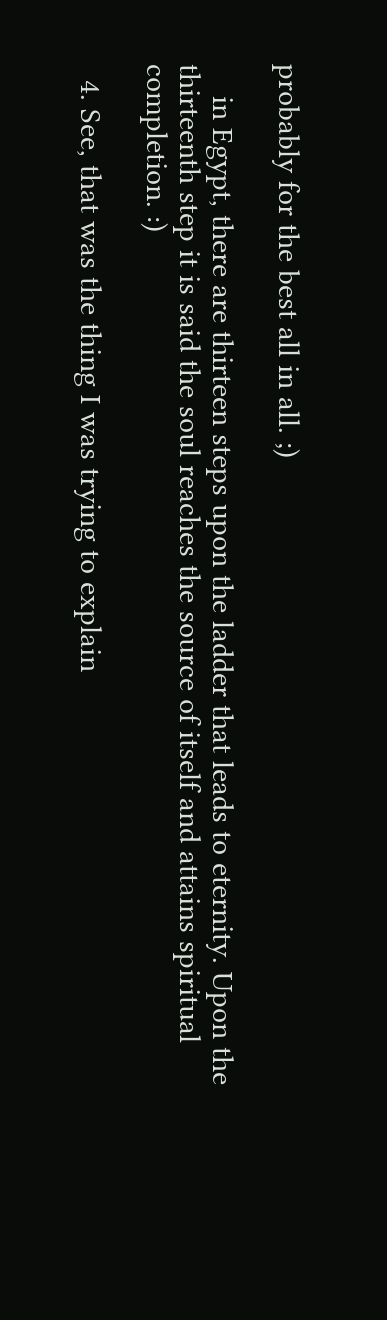probably for the best all in all. ;)

    in Egypt, there are thirteen steps upon the ladder that leads to eternity. Upon the thirteenth step it is said the soul reaches the source of itself and attains spiritual completion. :)

  4. See, that was the thing I was trying to explain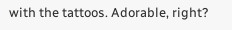with the tattoos. Adorable, right?